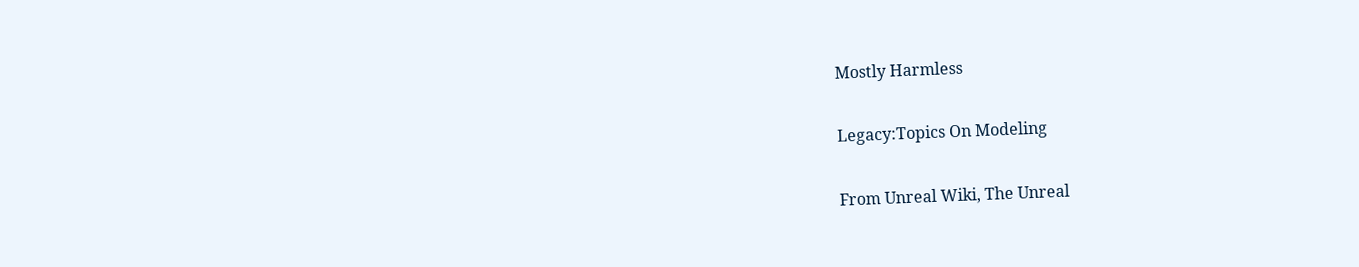Mostly Harmless

Legacy:Topics On Modeling

From Unreal Wiki, The Unreal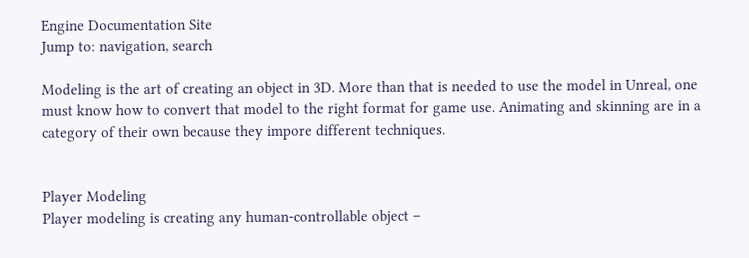Engine Documentation Site
Jump to: navigation, search

Modeling is the art of creating an object in 3D. More than that is needed to use the model in Unreal, one must know how to convert that model to the right format for game use. Animating and skinning are in a category of their own because they impore different techniques.


Player Modeling
Player modeling is creating any human-controllable object –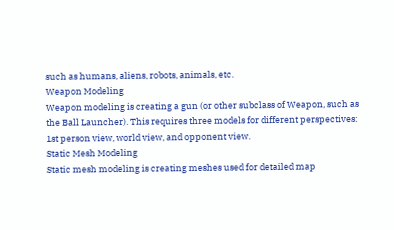such as humans, aliens, robots, animals, etc.
Weapon Modeling
Weapon modeling is creating a gun (or other subclass of Weapon, such as the Ball Launcher). This requires three models for different perspectives: 1st person view, world view, and opponent view.
Static Mesh Modeling
Static mesh modeling is creating meshes used for detailed map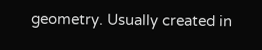geometry. Usually created in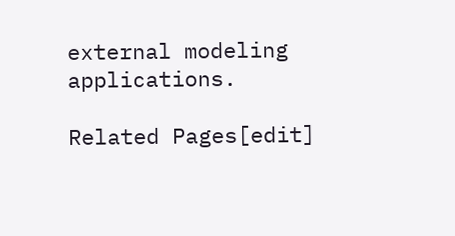external modeling applications.

Related Pages[edit]